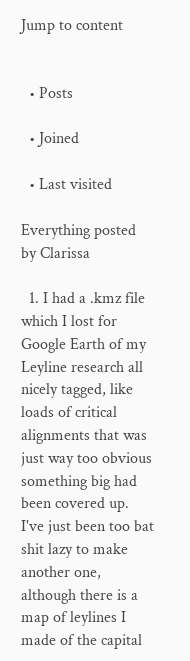Jump to content


  • Posts

  • Joined

  • Last visited

Everything posted by Clarissa

  1. I had a .kmz file which I lost for Google Earth of my Leyline research all nicely tagged, like loads of critical alignments that was just way too obvious something big had been covered up. I've just been too bat shit lazy to make another one, although there is a map of leylines I made of the capital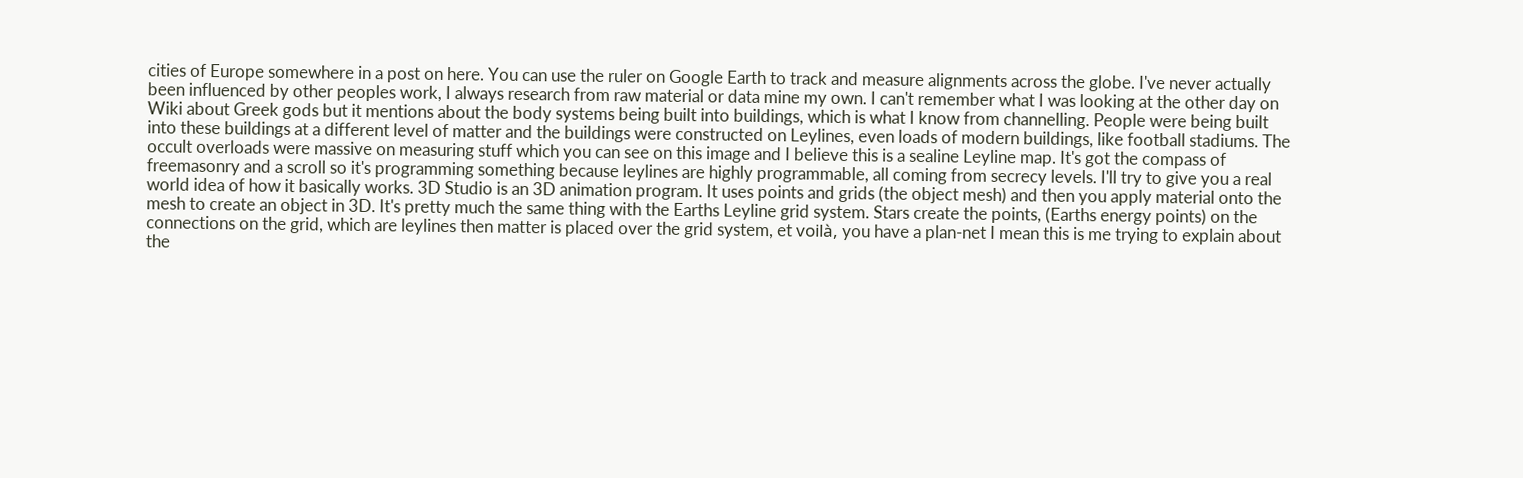cities of Europe somewhere in a post on here. You can use the ruler on Google Earth to track and measure alignments across the globe. I've never actually been influenced by other peoples work, I always research from raw material or data mine my own. I can't remember what I was looking at the other day on Wiki about Greek gods but it mentions about the body systems being built into buildings, which is what I know from channelling. People were being built into these buildings at a different level of matter and the buildings were constructed on Leylines, even loads of modern buildings, like football stadiums. The occult overloads were massive on measuring stuff which you can see on this image and I believe this is a sealine Leyline map. It's got the compass of freemasonry and a scroll so it's programming something because leylines are highly programmable, all coming from secrecy levels. I'll try to give you a real world idea of how it basically works. 3D Studio is an 3D animation program. It uses points and grids (the object mesh) and then you apply material onto the mesh to create an object in 3D. It's pretty much the same thing with the Earths Leyline grid system. Stars create the points, (Earths energy points) on the connections on the grid, which are leylines then matter is placed over the grid system, et voilà, you have a plan-net I mean this is me trying to explain about the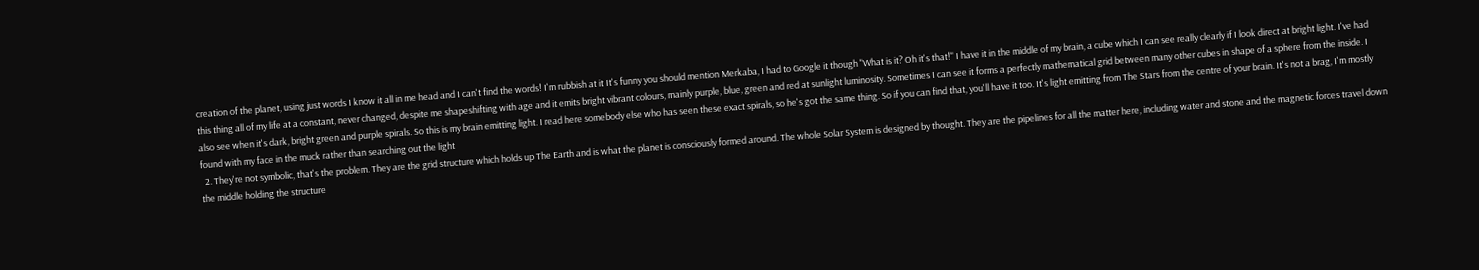creation of the planet, using just words I know it all in me head and I can't find the words! I'm rubbish at it It's funny you should mention Merkaba, I had to Google it though "What is it? Oh it's that!" I have it in the middle of my brain, a cube which I can see really clearly if I look direct at bright light. I've had this thing all of my life at a constant, never changed, despite me shapeshifting with age and it emits bright vibrant colours, mainly purple, blue, green and red at sunlight luminosity. Sometimes I can see it forms a perfectly mathematical grid between many other cubes in shape of a sphere from the inside. I also see when it's dark, bright green and purple spirals. So this is my brain emitting light. I read here somebody else who has seen these exact spirals, so he's got the same thing. So if you can find that, you'll have it too. It's light emitting from The Stars from the centre of your brain. It's not a brag, I'm mostly found with my face in the muck rather than searching out the light
  2. They're not symbolic, that's the problem. They are the grid structure which holds up The Earth and is what the planet is consciously formed around. The whole Solar System is designed by thought. They are the pipelines for all the matter here, including water and stone and the magnetic forces travel down the middle holding the structure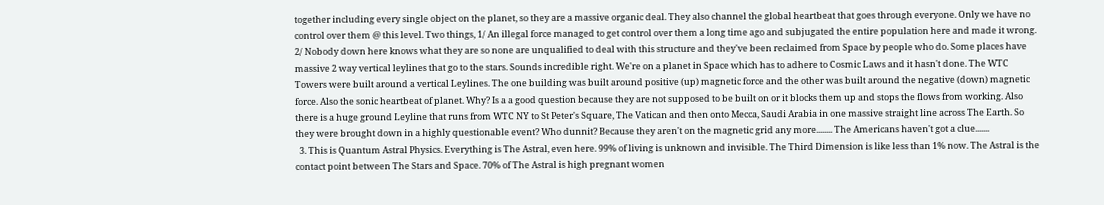together including every single object on the planet, so they are a massive organic deal. They also channel the global heartbeat that goes through everyone. Only we have no control over them @ this level. Two things, 1/ An illegal force managed to get control over them a long time ago and subjugated the entire population here and made it wrong. 2/ Nobody down here knows what they are so none are unqualified to deal with this structure and they've been reclaimed from Space by people who do. Some places have massive 2 way vertical leylines that go to the stars. Sounds incredible right. We're on a planet in Space which has to adhere to Cosmic Laws and it hasn't done. The WTC Towers were built around a vertical Leylines. The one building was built around positive (up) magnetic force and the other was built around the negative (down) magnetic force. Also the sonic heartbeat of planet. Why? Is a a good question because they are not supposed to be built on or it blocks them up and stops the flows from working. Also there is a huge ground Leyline that runs from WTC NY to St Peter's Square, The Vatican and then onto Mecca, Saudi Arabia in one massive straight line across The Earth. So they were brought down in a highly questionable event? Who dunnit? Because they aren't on the magnetic grid any more........ The Americans haven't got a clue.......
  3. This is Quantum Astral Physics. Everything is The Astral, even here. 99% of living is unknown and invisible. The Third Dimension is like less than 1% now. The Astral is the contact point between The Stars and Space. 70% of The Astral is high pregnant women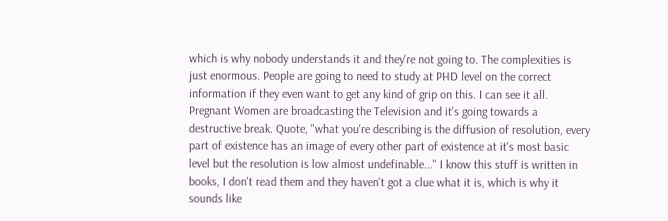which is why nobody understands it and they're not going to. The complexities is just enormous. People are going to need to study at PHD level on the correct information if they even want to get any kind of grip on this. I can see it all. Pregnant Women are broadcasting the Television and it's going towards a destructive break. Quote, "what you're describing is the diffusion of resolution, every part of existence has an image of every other part of existence at it's most basic level but the resolution is low almost undefinable..." I know this stuff is written in books, I don't read them and they haven't got a clue what it is, which is why it sounds like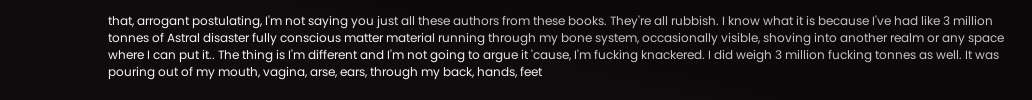that, arrogant postulating, I'm not saying you just all these authors from these books. They're all rubbish. I know what it is because I've had like 3 million tonnes of Astral disaster fully conscious matter material running through my bone system, occasionally visible, shoving into another realm or any space where I can put it.. The thing is I'm different and I'm not going to argue it 'cause, I'm fucking knackered. I did weigh 3 million fucking tonnes as well. It was pouring out of my mouth, vagina, arse, ears, through my back, hands, feet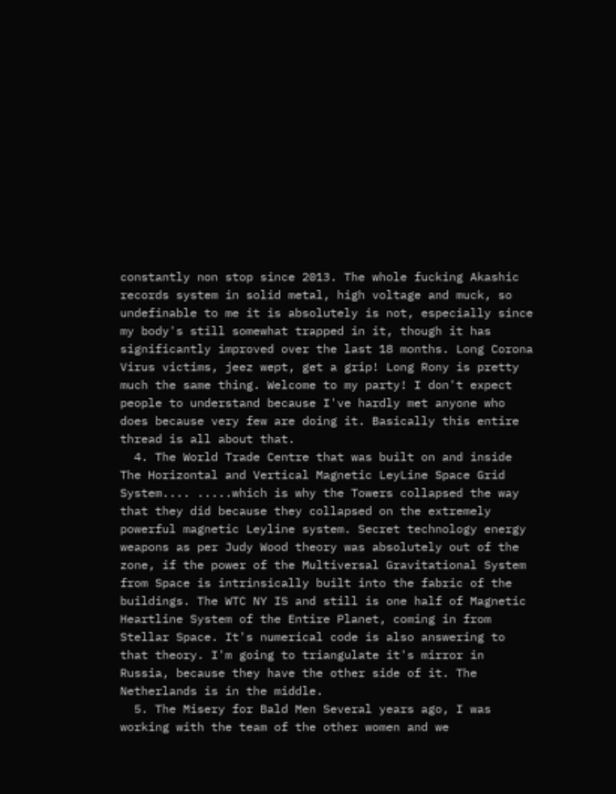constantly non stop since 2013. The whole fucking Akashic records system in solid metal, high voltage and muck, so undefinable to me it is absolutely is not, especially since my body's still somewhat trapped in it, though it has significantly improved over the last 18 months. Long Corona Virus victims, jeez wept, get a grip! Long Rony is pretty much the same thing. Welcome to my party! I don't expect people to understand because I've hardly met anyone who does because very few are doing it. Basically this entire thread is all about that.
  4. The World Trade Centre that was built on and inside The Horizontal and Vertical Magnetic LeyLine Space Grid System.... .....which is why the Towers collapsed the way that they did because they collapsed on the extremely powerful magnetic Leyline system. Secret technology energy weapons as per Judy Wood theory was absolutely out of the zone, if the power of the Multiversal Gravitational System from Space is intrinsically built into the fabric of the buildings. The WTC NY IS and still is one half of Magnetic Heartline System of the Entire Planet, coming in from Stellar Space. It's numerical code is also answering to that theory. I'm going to triangulate it's mirror in Russia, because they have the other side of it. The Netherlands is in the middle.
  5. The Misery for Bald Men Several years ago, I was working with the team of the other women and we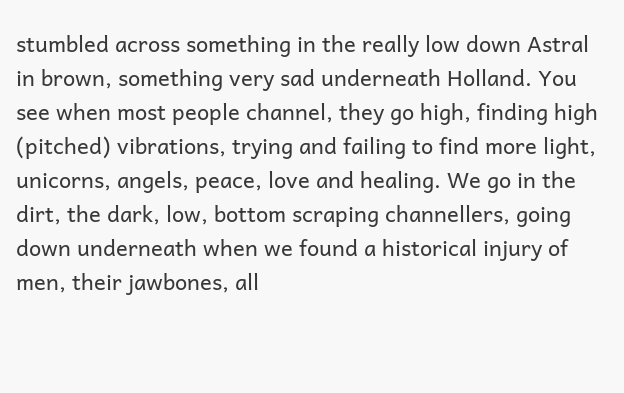stumbled across something in the really low down Astral in brown, something very sad underneath Holland. You see when most people channel, they go high, finding high (pitched) vibrations, trying and failing to find more light, unicorns, angels, peace, love and healing. We go in the dirt, the dark, low, bottom scraping channellers, going down underneath when we found a historical injury of men, their jawbones, all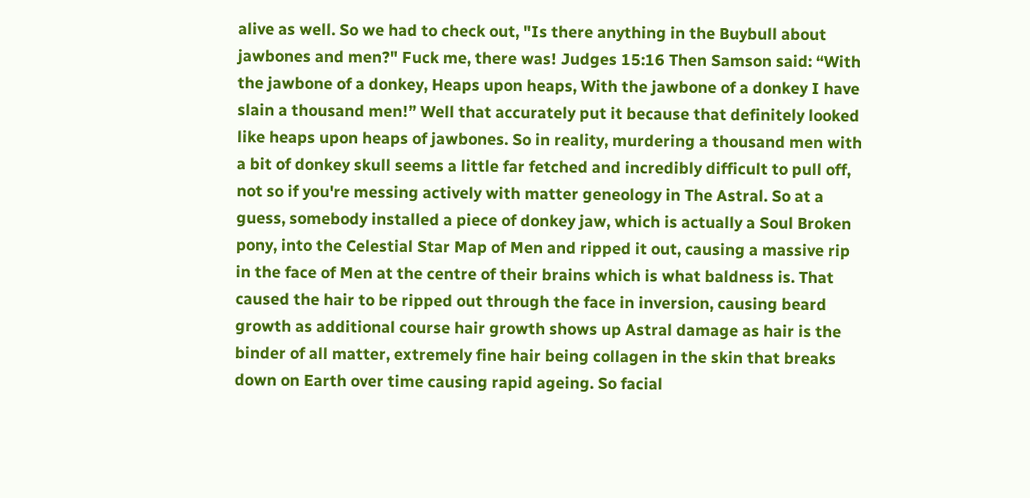alive as well. So we had to check out, "Is there anything in the Buybull about jawbones and men?" Fuck me, there was! Judges 15:16 Then Samson said: “With the jawbone of a donkey, Heaps upon heaps, With the jawbone of a donkey I have slain a thousand men!” Well that accurately put it because that definitely looked like heaps upon heaps of jawbones. So in reality, murdering a thousand men with a bit of donkey skull seems a little far fetched and incredibly difficult to pull off, not so if you're messing actively with matter geneology in The Astral. So at a guess, somebody installed a piece of donkey jaw, which is actually a Soul Broken pony, into the Celestial Star Map of Men and ripped it out, causing a massive rip in the face of Men at the centre of their brains which is what baldness is. That caused the hair to be ripped out through the face in inversion, causing beard growth as additional course hair growth shows up Astral damage as hair is the binder of all matter, extremely fine hair being collagen in the skin that breaks down on Earth over time causing rapid ageing. So facial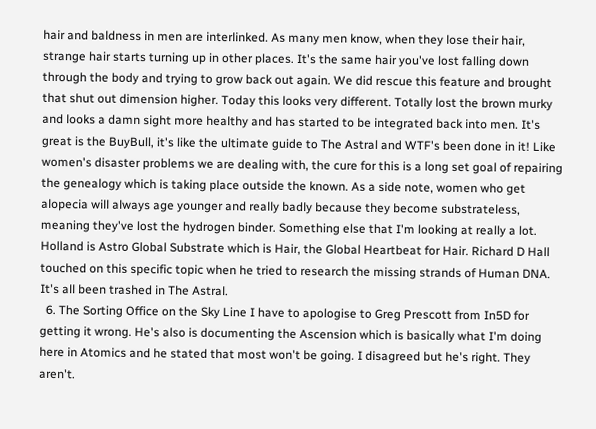hair and baldness in men are interlinked. As many men know, when they lose their hair, strange hair starts turning up in other places. It's the same hair you've lost falling down through the body and trying to grow back out again. We did rescue this feature and brought that shut out dimension higher. Today this looks very different. Totally lost the brown murky and looks a damn sight more healthy and has started to be integrated back into men. It's great is the BuyBull, it's like the ultimate guide to The Astral and WTF's been done in it! Like women's disaster problems we are dealing with, the cure for this is a long set goal of repairing the genealogy which is taking place outside the known. As a side note, women who get alopecia will always age younger and really badly because they become substrateless, meaning they've lost the hydrogen binder. Something else that I'm looking at really a lot. Holland is Astro Global Substrate which is Hair, the Global Heartbeat for Hair. Richard D Hall touched on this specific topic when he tried to research the missing strands of Human DNA. It's all been trashed in The Astral.
  6. The Sorting Office on the Sky Line I have to apologise to Greg Prescott from In5D for getting it wrong. He's also is documenting the Ascension which is basically what I'm doing here in Atomics and he stated that most won't be going. I disagreed but he's right. They aren't.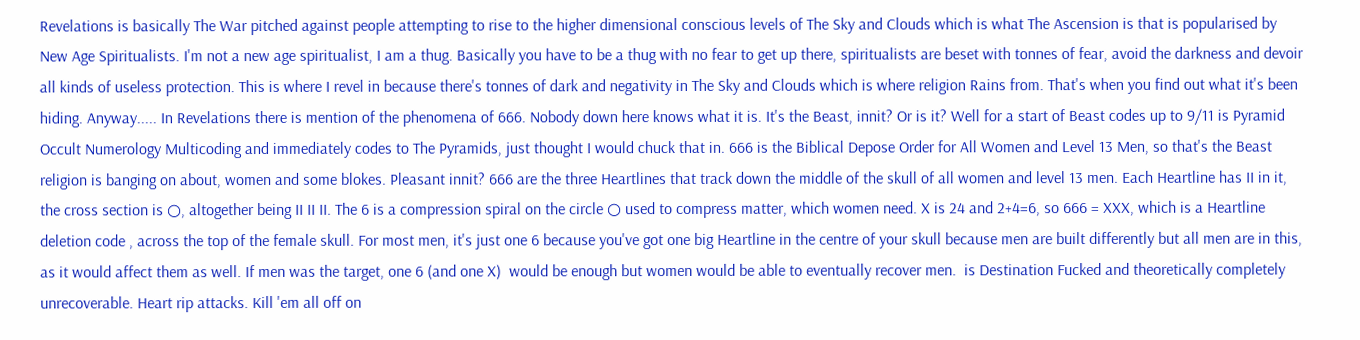Revelations is basically The War pitched against people attempting to rise to the higher dimensional conscious levels of The Sky and Clouds which is what The Ascension is that is popularised by New Age Spiritualists. I'm not a new age spiritualist, I am a thug. Basically you have to be a thug with no fear to get up there, spiritualists are beset with tonnes of fear, avoid the darkness and devoir all kinds of useless protection. This is where I revel in because there's tonnes of dark and negativity in The Sky and Clouds which is where religion Rains from. That's when you find out what it's been hiding. Anyway..... In Revelations there is mention of the phenomena of 666. Nobody down here knows what it is. It's the Beast, innit? Or is it? Well for a start of Beast codes up to 9/11 is Pyramid Occult Numerology Multicoding and immediately codes to The Pyramids, just thought I would chuck that in. 666 is the Biblical Depose Order for All Women and Level 13 Men, so that's the Beast religion is banging on about, women and some blokes. Pleasant innit? 666 are the three Heartlines that track down the middle of the skull of all women and level 13 men. Each Heartline has II in it, the cross section is ○, altogether being II II II. The 6 is a compression spiral on the circle ○ used to compress matter, which women need. X is 24 and 2+4=6, so 666 = XXX, which is a Heartline deletion code , across the top of the female skull. For most men, it's just one 6 because you've got one big Heartline in the centre of your skull because men are built differently but all men are in this, as it would affect them as well. If men was the target, one 6 (and one X)  would be enough but women would be able to eventually recover men.  is Destination Fucked and theoretically completely unrecoverable. Heart rip attacks. Kill 'em all off on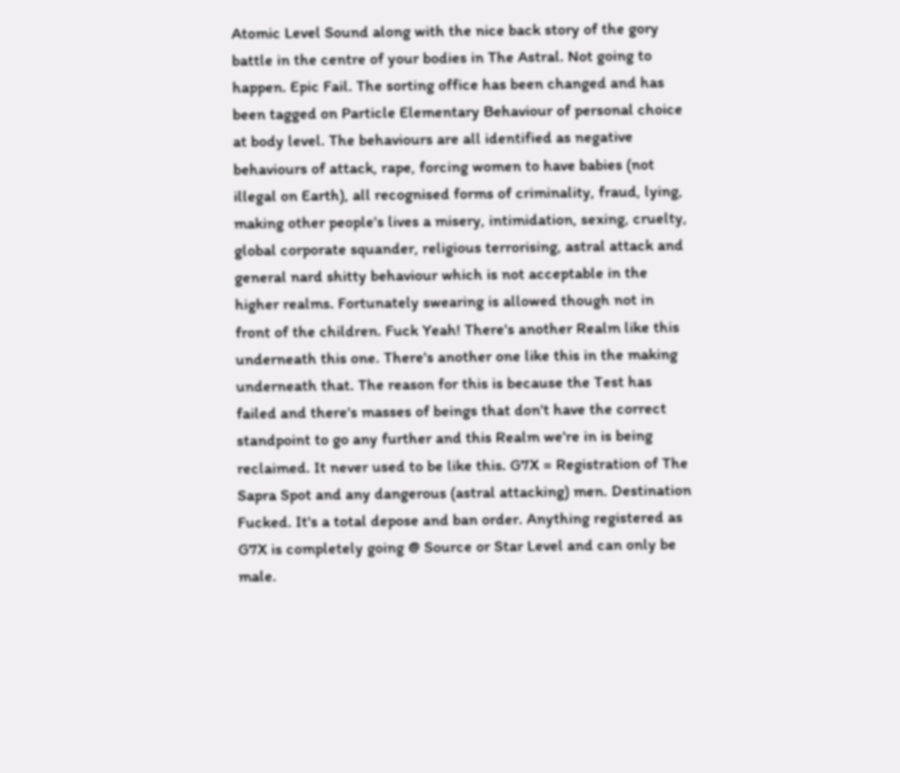Atomic Level Sound along with the nice back story of the gory battle in the centre of your bodies in The Astral. Not going to happen. Epic Fail. The sorting office has been changed and has been tagged on Particle Elementary Behaviour of personal choice at body level. The behaviours are all identified as negative behaviours of attack, rape, forcing women to have babies (not illegal on Earth), all recognised forms of criminality, fraud, lying, making other people's lives a misery, intimidation, sexing, cruelty, global corporate squander, religious terrorising, astral attack and general nard shitty behaviour which is not acceptable in the higher realms. Fortunately swearing is allowed though not in front of the children. Fuck Yeah! There's another Realm like this underneath this one. There's another one like this in the making underneath that. The reason for this is because the Test has failed and there's masses of beings that don't have the correct standpoint to go any further and this Realm we're in is being reclaimed. It never used to be like this. G7X = Registration of The Sapra Spot and any dangerous (astral attacking) men. Destination Fucked. It's a total depose and ban order. Anything registered as G7X is completely going @ Source or Star Level and can only be male.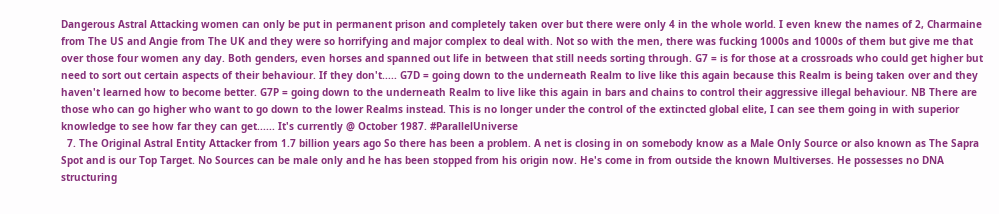Dangerous Astral Attacking women can only be put in permanent prison and completely taken over but there were only 4 in the whole world. I even knew the names of 2, Charmaine from The US and Angie from The UK and they were so horrifying and major complex to deal with. Not so with the men, there was fucking 1000s and 1000s of them but give me that over those four women any day. Both genders, even horses and spanned out life in between that still needs sorting through. G7 = is for those at a crossroads who could get higher but need to sort out certain aspects of their behaviour. If they don't..... G7D = going down to the underneath Realm to live like this again because this Realm is being taken over and they haven't learned how to become better. G7P = going down to the underneath Realm to live like this again in bars and chains to control their aggressive illegal behaviour. NB There are those who can go higher who want to go down to the lower Realms instead. This is no longer under the control of the extincted global elite, I can see them going in with superior knowledge to see how far they can get...... It's currently @ October 1987. #ParallelUniverse
  7. The Original Astral Entity Attacker from 1.7 billion years ago So there has been a problem. A net is closing in on somebody know as a Male Only Source or also known as The Sapra Spot and is our Top Target. No Sources can be male only and he has been stopped from his origin now. He's come in from outside the known Multiverses. He possesses no DNA structuring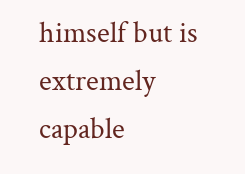himself but is extremely capable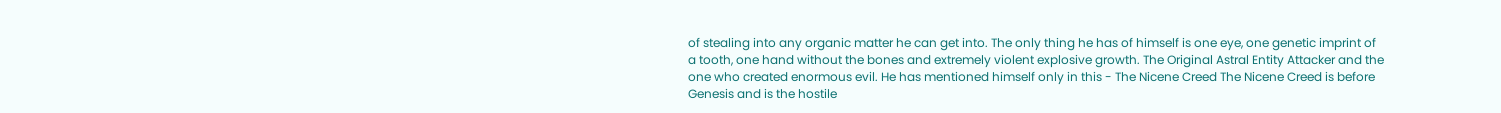of stealing into any organic matter he can get into. The only thing he has of himself is one eye, one genetic imprint of a tooth, one hand without the bones and extremely violent explosive growth. The Original Astral Entity Attacker and the one who created enormous evil. He has mentioned himself only in this - The Nicene Creed The Nicene Creed is before Genesis and is the hostile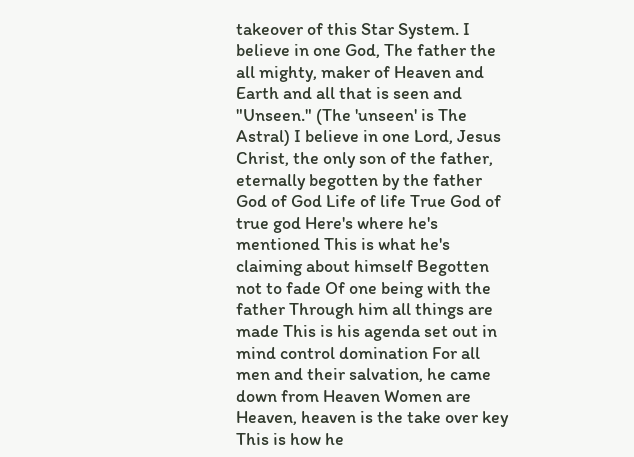takeover of this Star System. I believe in one God, The father the all mighty, maker of Heaven and Earth and all that is seen and "Unseen." (The 'unseen' is The Astral) I believe in one Lord, Jesus Christ, the only son of the father, eternally begotten by the father God of God Life of life True God of true god Here's where he's mentioned This is what he's claiming about himself Begotten not to fade Of one being with the father Through him all things are made This is his agenda set out in mind control domination For all men and their salvation, he came down from Heaven Women are Heaven, heaven is the take over key This is how he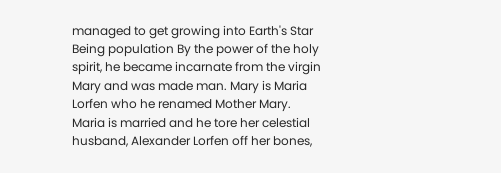managed to get growing into Earth's Star Being population By the power of the holy spirit, he became incarnate from the virgin Mary and was made man. Mary is Maria Lorfen who he renamed Mother Mary. Maria is married and he tore her celestial husband, Alexander Lorfen off her bones,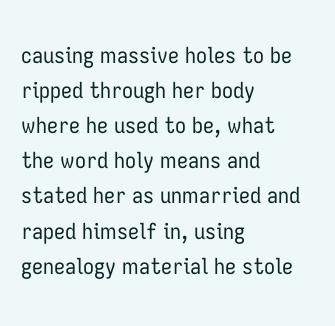causing massive holes to be ripped through her body where he used to be, what the word holy means and stated her as unmarried and raped himself in, using genealogy material he stole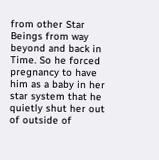from other Star Beings from way beyond and back in Time. So he forced pregnancy to have him as a baby in her star system that he quietly shut her out of outside of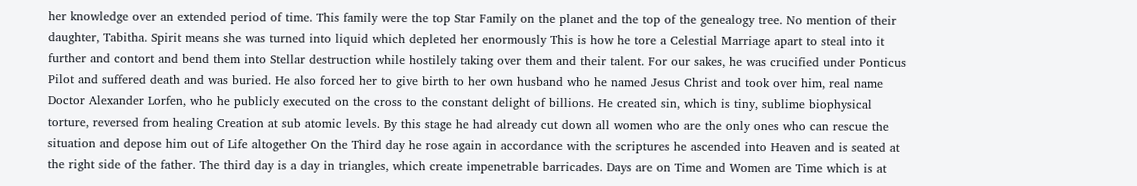her knowledge over an extended period of time. This family were the top Star Family on the planet and the top of the genealogy tree. No mention of their daughter, Tabitha. Spirit means she was turned into liquid which depleted her enormously This is how he tore a Celestial Marriage apart to steal into it further and contort and bend them into Stellar destruction while hostilely taking over them and their talent. For our sakes, he was crucified under Ponticus Pilot and suffered death and was buried. He also forced her to give birth to her own husband who he named Jesus Christ and took over him, real name Doctor Alexander Lorfen, who he publicly executed on the cross to the constant delight of billions. He created sin, which is tiny, sublime biophysical torture, reversed from healing Creation at sub atomic levels. By this stage he had already cut down all women who are the only ones who can rescue the situation and depose him out of Life altogether On the Third day he rose again in accordance with the scriptures he ascended into Heaven and is seated at the right side of the father. The third day is a day in triangles, which create impenetrable barricades. Days are on Time and Women are Time which is at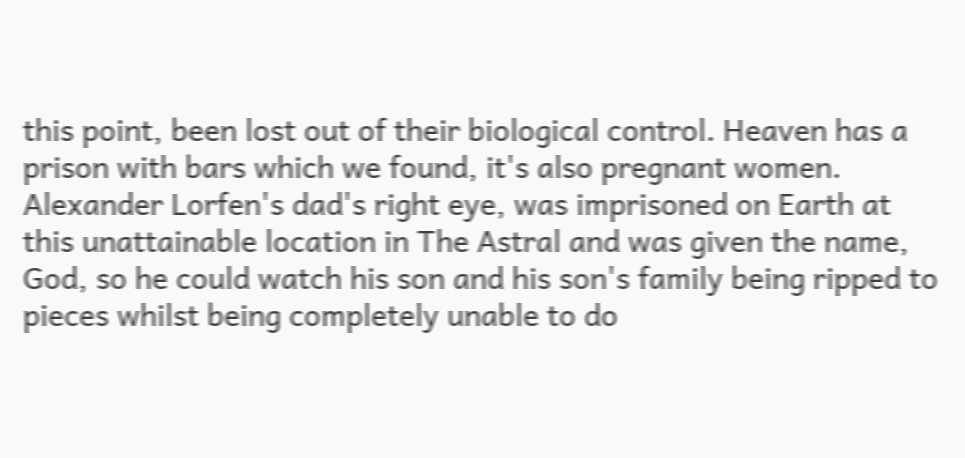this point, been lost out of their biological control. Heaven has a prison with bars which we found, it's also pregnant women. Alexander Lorfen's dad's right eye, was imprisoned on Earth at this unattainable location in The Astral and was given the name, God, so he could watch his son and his son's family being ripped to pieces whilst being completely unable to do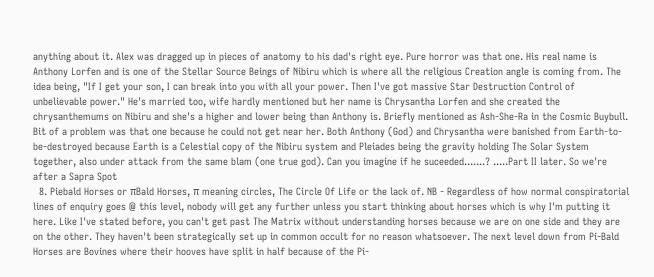anything about it. Alex was dragged up in pieces of anatomy to his dad's right eye. Pure horror was that one. His real name is Anthony Lorfen and is one of the Stellar Source Beings of Nibiru which is where all the religious Creation angle is coming from. The idea being, "If I get your son, I can break into you with all your power. Then I've got massive Star Destruction Control of unbelievable power." He's married too, wife hardly mentioned but her name is Chrysantha Lorfen and she created the chrysanthemums on Nibiru and she's a higher and lower being than Anthony is. Briefly mentioned as Ash-She-Ra in the Cosmic Buybull. Bit of a problem was that one because he could not get near her. Both Anthony (God) and Chrysantha were banished from Earth-to-be-destroyed because Earth is a Celestial copy of the Nibiru system and Pleiades being the gravity holding The Solar System together, also under attack from the same blam (one true god). Can you imagine if he suceeded.......? .....Part II later. So we're after a Sapra Spot
  8. Piebald Horses or πBald Horses, π meaning circles, The Circle Of Life or the lack of. NB - Regardless of how normal conspiratorial lines of enquiry goes @ this level, nobody will get any further unless you start thinking about horses which is why I'm putting it here. Like I've stated before, you can't get past The Matrix without understanding horses because we are on one side and they are on the other. They haven't been strategically set up in common occult for no reason whatsoever. The next level down from Pi-Bald Horses are Bovines where their hooves have split in half because of the Pi-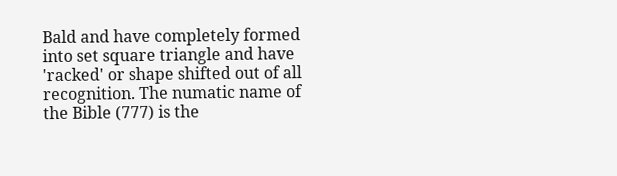Bald and have completely formed into set square triangle and have 'racked' or shape shifted out of all recognition. The numatic name of the Bible (777) is the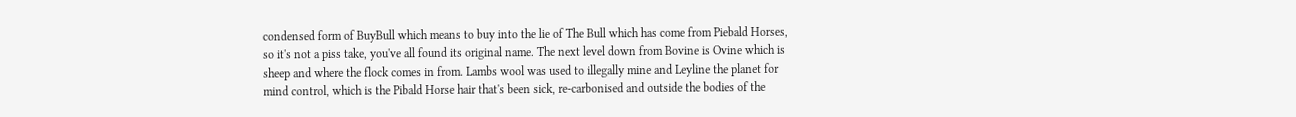condensed form of BuyBull which means to buy into the lie of The Bull which has come from Piebald Horses, so it's not a piss take, you've all found its original name. The next level down from Bovine is Ovine which is sheep and where the flock comes in from. Lambs wool was used to illegally mine and Leyline the planet for mind control, which is the Pibald Horse hair that's been sick, re-carbonised and outside the bodies of the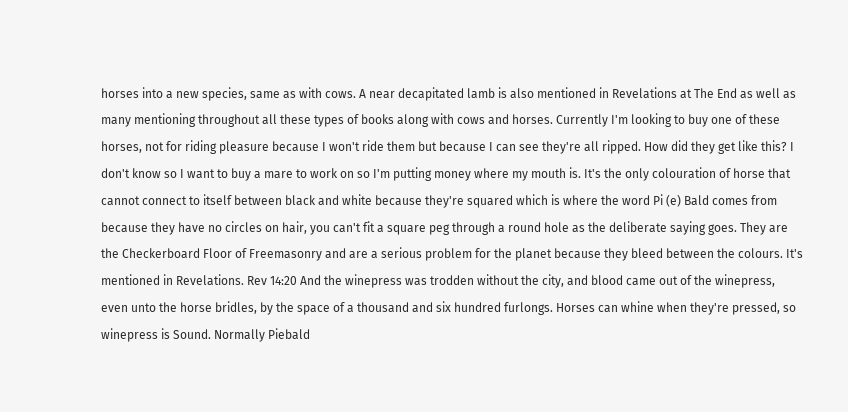horses into a new species, same as with cows. A near decapitated lamb is also mentioned in Revelations at The End as well as many mentioning throughout all these types of books along with cows and horses. Currently I'm looking to buy one of these horses, not for riding pleasure because I won't ride them but because I can see they're all ripped. How did they get like this? I don't know so I want to buy a mare to work on so I'm putting money where my mouth is. It's the only colouration of horse that cannot connect to itself between black and white because they're squared which is where the word Pi (e) Bald comes from because they have no circles on hair, you can't fit a square peg through a round hole as the deliberate saying goes. They are the Checkerboard Floor of Freemasonry and are a serious problem for the planet because they bleed between the colours. It's mentioned in Revelations. Rev 14:20 And the winepress was trodden without the city, and blood came out of the winepress, even unto the horse bridles, by the space of a thousand and six hundred furlongs. Horses can whine when they're pressed, so winepress is Sound. Normally Piebald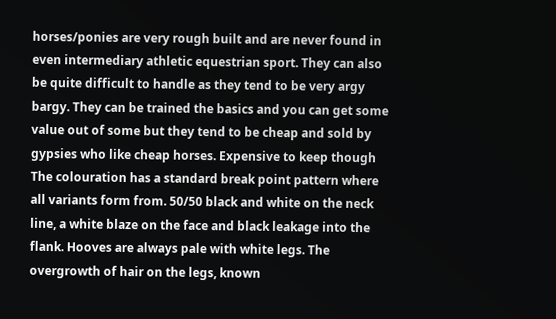horses/ponies are very rough built and are never found in even intermediary athletic equestrian sport. They can also be quite difficult to handle as they tend to be very argy bargy. They can be trained the basics and you can get some value out of some but they tend to be cheap and sold by gypsies who like cheap horses. Expensive to keep though The colouration has a standard break point pattern where all variants form from. 50/50 black and white on the neck line, a white blaze on the face and black leakage into the flank. Hooves are always pale with white legs. The overgrowth of hair on the legs, known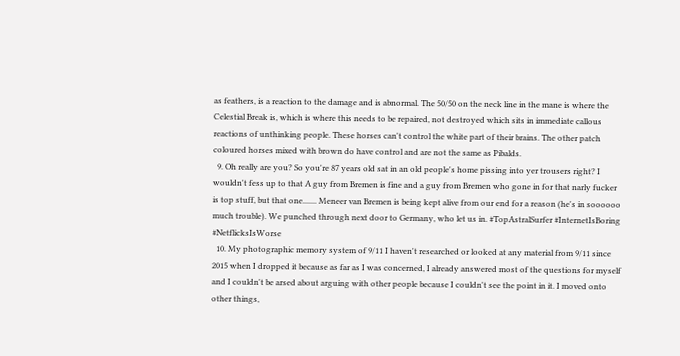as feathers, is a reaction to the damage and is abnormal. The 50/50 on the neck line in the mane is where the Celestial Break is, which is where this needs to be repaired, not destroyed which sits in immediate callous reactions of unthinking people. These horses can't control the white part of their brains. The other patch coloured horses mixed with brown do have control and are not the same as Pibalds.
  9. Oh really are you? So you're 87 years old sat in an old people's home pissing into yer trousers right? I wouldn't fess up to that A guy from Bremen is fine and a guy from Bremen who gone in for that narly fucker is top stuff, but that one....... Meneer van Bremen is being kept alive from our end for a reason (he's in soooooo much trouble). We punched through next door to Germany, who let us in. #TopAstralSurfer #InternetIsBoring #NetflicksIsWorse
  10. My photographic memory system of 9/11 I haven't researched or looked at any material from 9/11 since 2015 when I dropped it because as far as I was concerned, I already answered most of the questions for myself and I couldn't be arsed about arguing with other people because I couldn't see the point in it. I moved onto other things,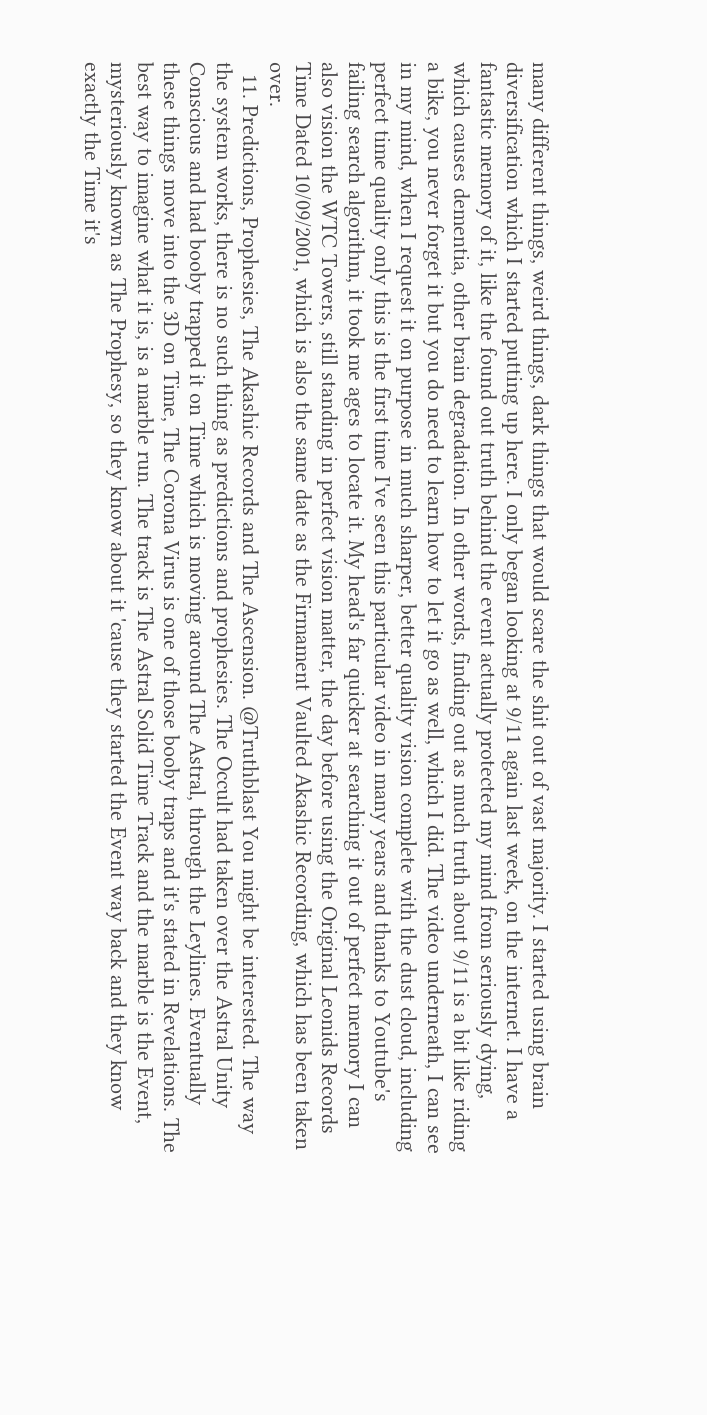many different things, weird things, dark things that would scare the shit out of vast majority. I started using brain diversification which I started putting up here. I only began looking at 9/11 again last week, on the internet. I have a fantastic memory of it, like the found out truth behind the event actually protected my mind from seriously dying, which causes dementia, other brain degradation. In other words, finding out as much truth about 9/11 is a bit like riding a bike, you never forget it but you do need to learn how to let it go as well, which I did. The video underneath, I can see in my mind, when I request it on purpose in much sharper, better quality vision complete with the dust cloud, including perfect time quality only this is the first time I've seen this particular video in many years and thanks to Youtube's failing search algorithm, it took me ages to locate it. My head's far quicker at searching it out of perfect memory I can also vision the WTC Towers, still standing in perfect vision matter, the day before using the Original Leonids Records Time Dated 10/09/2001, which is also the same date as the Firmament Vaulted Akashic Recording, which has been taken over.
  11. Predictions, Prophesies, The Akashic Records and The Ascension. @Truthblast You might be interested. The way the system works, there is no such thing as predictions and prophesies. The Occult had taken over the Astral Unity Conscious and had booby trapped it on Time which is moving around The Astral, through the Leylines. Eventually these things move into the 3D on Time, The Corona Virus is one of those booby traps and it's stated in Revelations. The best way to imagine what it is, is a marble run. The track is The Astral Solid Time Track and the marble is the Event, mysteriously known as The Prophesy, so they know about it 'cause they started the Event way back and they know exactly the Time it's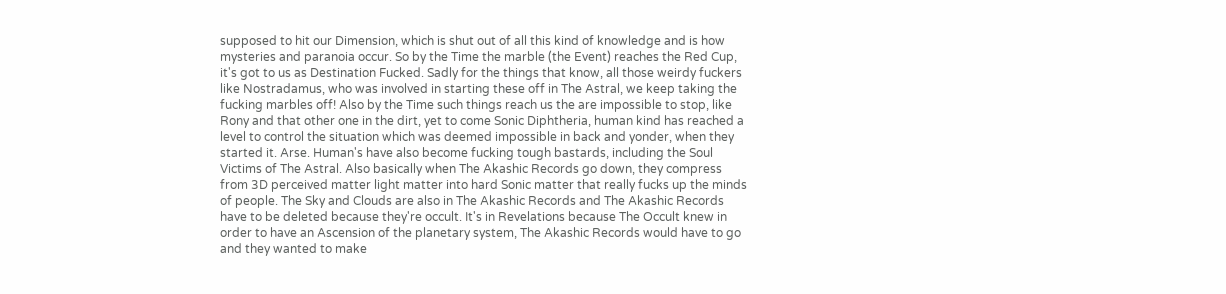supposed to hit our Dimension, which is shut out of all this kind of knowledge and is how mysteries and paranoia occur. So by the Time the marble (the Event) reaches the Red Cup, it's got to us as Destination Fucked. Sadly for the things that know, all those weirdy fuckers like Nostradamus, who was involved in starting these off in The Astral, we keep taking the fucking marbles off! Also by the Time such things reach us the are impossible to stop, like Rony and that other one in the dirt, yet to come Sonic Diphtheria, human kind has reached a level to control the situation which was deemed impossible in back and yonder, when they started it. Arse. Human's have also become fucking tough bastards, including the Soul Victims of The Astral. Also basically when The Akashic Records go down, they compress from 3D perceived matter light matter into hard Sonic matter that really fucks up the minds of people. The Sky and Clouds are also in The Akashic Records and The Akashic Records have to be deleted because they're occult. It's in Revelations because The Occult knew in order to have an Ascension of the planetary system, The Akashic Records would have to go and they wanted to make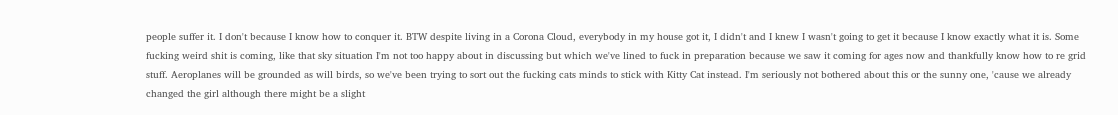people suffer it. I don't because I know how to conquer it. BTW despite living in a Corona Cloud, everybody in my house got it, I didn't and I knew I wasn't going to get it because I know exactly what it is. Some fucking weird shit is coming, like that sky situation I'm not too happy about in discussing but which we've lined to fuck in preparation because we saw it coming for ages now and thankfully know how to re grid stuff. Aeroplanes will be grounded as will birds, so we've been trying to sort out the fucking cats minds to stick with Kitty Cat instead. I'm seriously not bothered about this or the sunny one, 'cause we already changed the girl although there might be a slight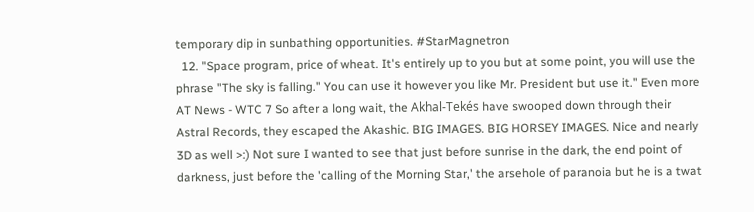temporary dip in sunbathing opportunities. #StarMagnetron
  12. "Space program, price of wheat. It's entirely up to you but at some point, you will use the phrase "The sky is falling." You can use it however you like Mr. President but use it." Even more AT News - WTC 7 So after a long wait, the Akhal-Tekés have swooped down through their Astral Records, they escaped the Akashic. BIG IMAGES. BIG HORSEY IMAGES. Nice and nearly 3D as well >:) Not sure I wanted to see that just before sunrise in the dark, the end point of darkness, just before the 'calling of the Morning Star,' the arsehole of paranoia but he is a twat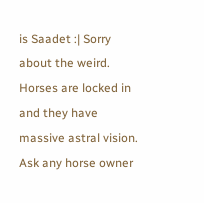is Saadet :| Sorry about the weird. Horses are locked in and they have massive astral vision. Ask any horse owner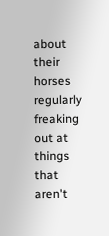about their horses regularly freaking out at things that aren't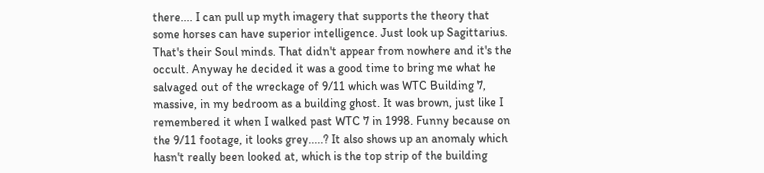there.... I can pull up myth imagery that supports the theory that some horses can have superior intelligence. Just look up Sagittarius. That's their Soul minds. That didn't appear from nowhere and it's the occult. Anyway he decided it was a good time to bring me what he salvaged out of the wreckage of 9/11 which was WTC Building 7, massive, in my bedroom as a building ghost. It was brown, just like I remembered it when I walked past WTC 7 in 1998. Funny because on the 9/11 footage, it looks grey.....? It also shows up an anomaly which hasn't really been looked at, which is the top strip of the building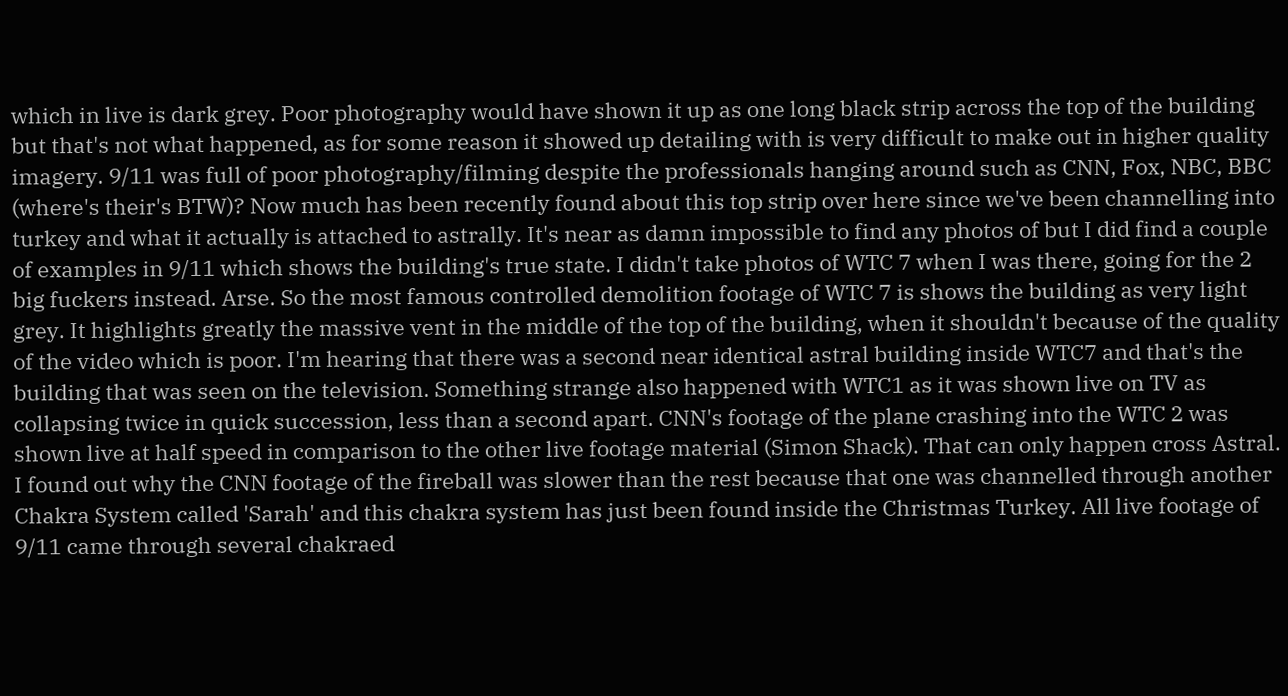which in live is dark grey. Poor photography would have shown it up as one long black strip across the top of the building but that's not what happened, as for some reason it showed up detailing with is very difficult to make out in higher quality imagery. 9/11 was full of poor photography/filming despite the professionals hanging around such as CNN, Fox, NBC, BBC (where's their's BTW)? Now much has been recently found about this top strip over here since we've been channelling into turkey and what it actually is attached to astrally. It's near as damn impossible to find any photos of but I did find a couple of examples in 9/11 which shows the building's true state. I didn't take photos of WTC 7 when I was there, going for the 2 big fuckers instead. Arse. So the most famous controlled demolition footage of WTC 7 is shows the building as very light grey. It highlights greatly the massive vent in the middle of the top of the building, when it shouldn't because of the quality of the video which is poor. I'm hearing that there was a second near identical astral building inside WTC7 and that's the building that was seen on the television. Something strange also happened with WTC1 as it was shown live on TV as collapsing twice in quick succession, less than a second apart. CNN's footage of the plane crashing into the WTC 2 was shown live at half speed in comparison to the other live footage material (Simon Shack). That can only happen cross Astral. I found out why the CNN footage of the fireball was slower than the rest because that one was channelled through another Chakra System called 'Sarah' and this chakra system has just been found inside the Christmas Turkey. All live footage of 9/11 came through several chakraed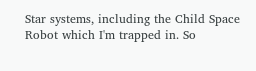Star systems, including the Child Space Robot which I'm trapped in. So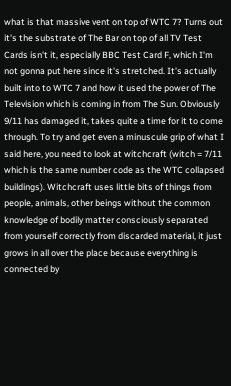what is that massive vent on top of WTC 7? Turns out it's the substrate of The Bar on top of all TV Test Cards isn't it, especially BBC Test Card F, which I'm not gonna put here since it's stretched. It's actually built into to WTC 7 and how it used the power of The Television which is coming in from The Sun. Obviously 9/11 has damaged it, takes quite a time for it to come through. To try and get even a minuscule grip of what I said here, you need to look at witchcraft (witch = 7/11 which is the same number code as the WTC collapsed buildings). Witchcraft uses little bits of things from people, animals, other beings without the common knowledge of bodily matter consciously separated from yourself correctly from discarded material, it just grows in all over the place because everything is connected by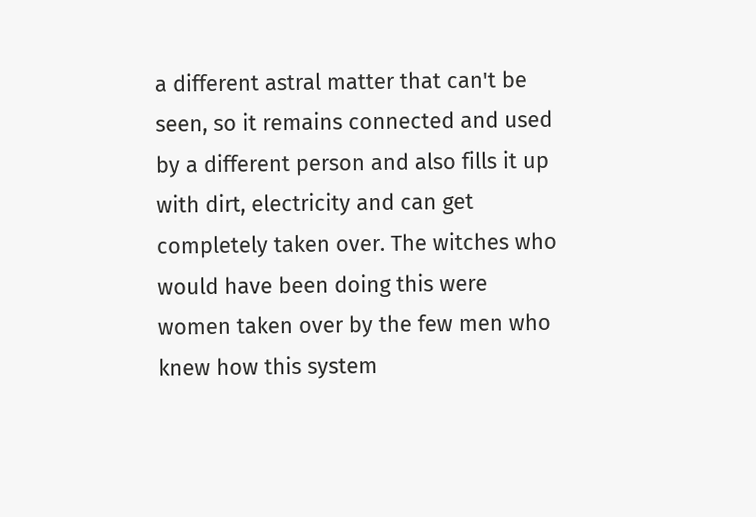a different astral matter that can't be seen, so it remains connected and used by a different person and also fills it up with dirt, electricity and can get completely taken over. The witches who would have been doing this were women taken over by the few men who knew how this system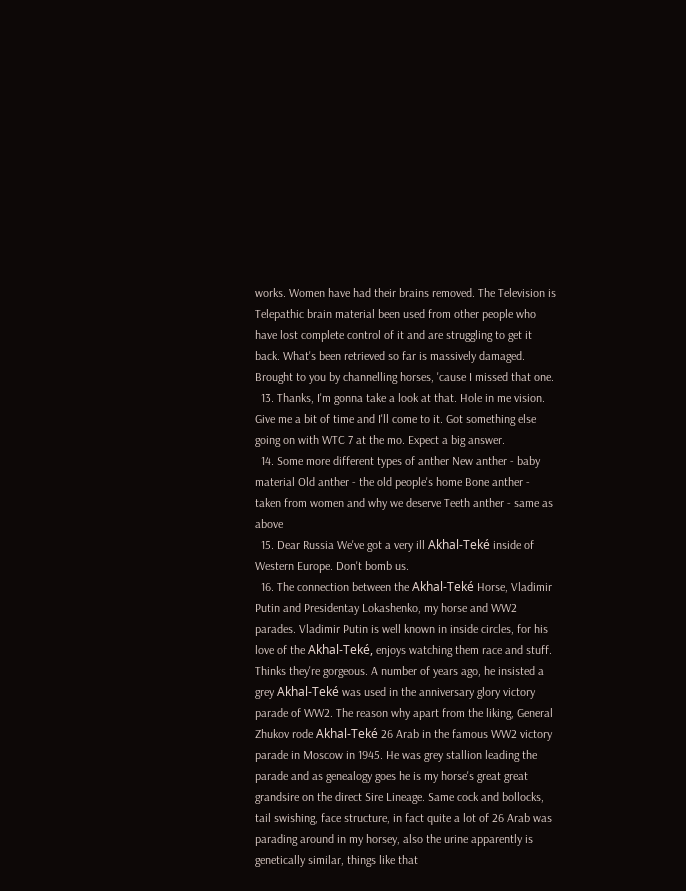works. Women have had their brains removed. The Television is Telepathic brain material been used from other people who have lost complete control of it and are struggling to get it back. What's been retrieved so far is massively damaged. Brought to you by channelling horses, 'cause I missed that one.
  13. Thanks, I'm gonna take a look at that. Hole in me vision. Give me a bit of time and I'll come to it. Got something else going on with WTC 7 at the mo. Expect a big answer.
  14. Some more different types of anther New anther - baby material Old anther - the old people's home Bone anther - taken from women and why we deserve Teeth anther - same as above
  15. Dear Russia We've got a very ill Akhal-Teké inside of Western Europe. Don't bomb us.
  16. The connection between the Akhal-Teké Horse, Vladimir Putin and Presidentay Lokashenko, my horse and WW2 parades. Vladimir Putin is well known in inside circles, for his love of the Akhal-Teké, enjoys watching them race and stuff. Thinks they're gorgeous. A number of years ago, he insisted a grey Akhal-Teké was used in the anniversary glory victory parade of WW2. The reason why apart from the liking, General Zhukov rode Akhal-Teké 26 Arab in the famous WW2 victory parade in Moscow in 1945. He was grey stallion leading the parade and as genealogy goes he is my horse's great great grandsire on the direct Sire Lineage. Same cock and bollocks, tail swishing, face structure, in fact quite a lot of 26 Arab was parading around in my horsey, also the urine apparently is genetically similar, things like that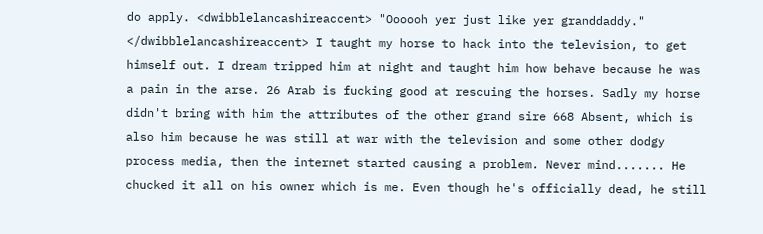do apply. <dwibblelancashireaccent> "Oooooh yer just like yer granddaddy." </dwibblelancashireaccent> I taught my horse to hack into the television, to get himself out. I dream tripped him at night and taught him how behave because he was a pain in the arse. 26 Arab is fucking good at rescuing the horses. Sadly my horse didn't bring with him the attributes of the other grand sire 668 Absent, which is also him because he was still at war with the television and some other dodgy process media, then the internet started causing a problem. Never mind....... He chucked it all on his owner which is me. Even though he's officially dead, he still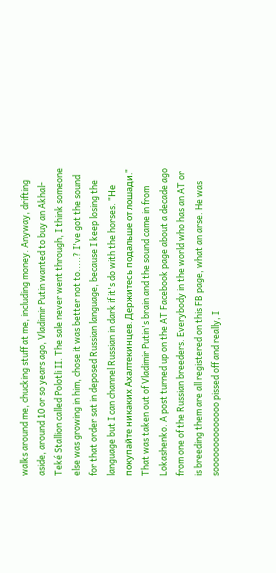walks around me, chucking stuff at me, including money. Anyway, drifting aside, around 10 or so years ago, Vladimir Putin wanted to buy an Akhal-Teké Stallion called Polotli II. The sale never went through, I think someone else was growing in him, chose it was better not to.....? I've got the sound for that order sat in deposed Russian language, because I keep losing the language but I can channel Russian in dark if it's do with the horses. "Не покупайте никаких Ахалтекинцев. Держитесь подальше от лошади." That was taken out of Vladimir Putin's brain and the sound came in from Lokashenko. A post turned up on the AT Facebook page about a decade ago from one of the Russian breeders. Everybody in the world who has an AT or is breeding them are all registered on this FB page, what an arse. He was soooooooooooooo pissed off and really, I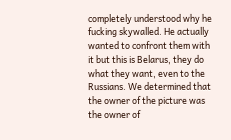completely understood why he fucking skywalled. He actually wanted to confront them with it but this is Belarus, they do what they want, even to the Russians. We determined that the owner of the picture was the owner of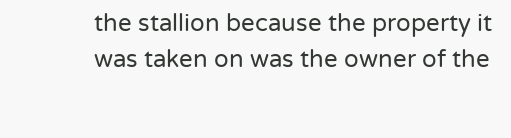the stallion because the property it was taken on was the owner of the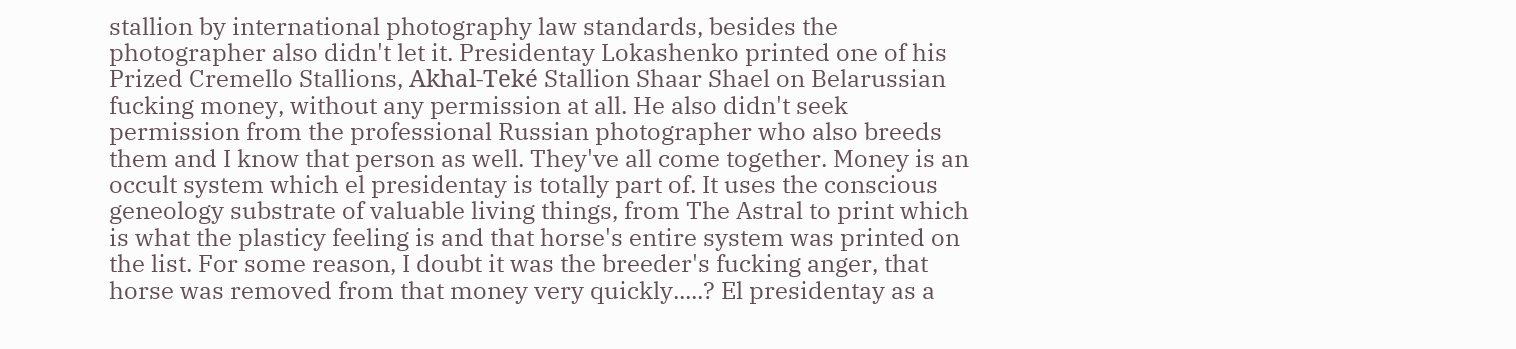stallion by international photography law standards, besides the photographer also didn't let it. Presidentay Lokashenko printed one of his Prized Cremello Stallions, Akhal-Teké Stallion Shaar Shael on Belarussian fucking money, without any permission at all. He also didn't seek permission from the professional Russian photographer who also breeds them and I know that person as well. They've all come together. Money is an occult system which el presidentay is totally part of. It uses the conscious geneology substrate of valuable living things, from The Astral to print which is what the plasticy feeling is and that horse's entire system was printed on the list. For some reason, I doubt it was the breeder's fucking anger, that horse was removed from that money very quickly.....? El presidentay as a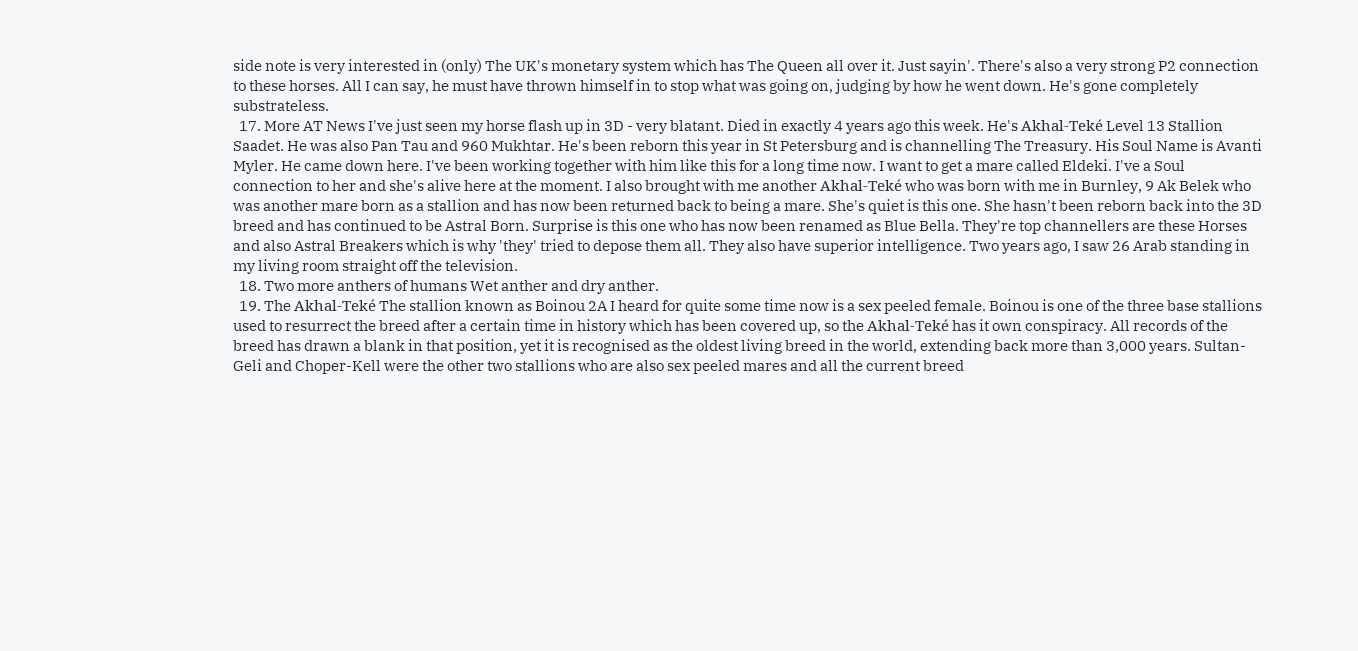side note is very interested in (only) The UK's monetary system which has The Queen all over it. Just sayin'. There's also a very strong P2 connection to these horses. All I can say, he must have thrown himself in to stop what was going on, judging by how he went down. He's gone completely substrateless.
  17. More AT News I've just seen my horse flash up in 3D - very blatant. Died in exactly 4 years ago this week. He's Akhal-Teké Level 13 Stallion Saadet. He was also Pan Tau and 960 Mukhtar. He's been reborn this year in St Petersburg and is channelling The Treasury. His Soul Name is Avanti Myler. He came down here. I've been working together with him like this for a long time now. I want to get a mare called Eldeki. I've a Soul connection to her and she's alive here at the moment. I also brought with me another Akhal-Teké who was born with me in Burnley, 9 Ak Belek who was another mare born as a stallion and has now been returned back to being a mare. She's quiet is this one. She hasn't been reborn back into the 3D breed and has continued to be Astral Born. Surprise is this one who has now been renamed as Blue Bella. They're top channellers are these Horses and also Astral Breakers which is why 'they' tried to depose them all. They also have superior intelligence. Two years ago, I saw 26 Arab standing in my living room straight off the television.
  18. Two more anthers of humans Wet anther and dry anther.
  19. The Akhal-Teké The stallion known as Boinou 2A I heard for quite some time now is a sex peeled female. Boinou is one of the three base stallions used to resurrect the breed after a certain time in history which has been covered up, so the Akhal-Teké has it own conspiracy. All records of the breed has drawn a blank in that position, yet it is recognised as the oldest living breed in the world, extending back more than 3,000 years. Sultan-Geli and Choper-Kell were the other two stallions who are also sex peeled mares and all the current breed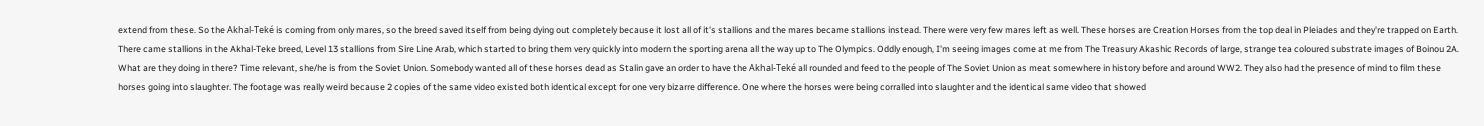extend from these. So the Akhal-Teké is coming from only mares, so the breed saved itself from being dying out completely because it lost all of it's stallions and the mares became stallions instead. There were very few mares left as well. These horses are Creation Horses from the top deal in Pleiades and they're trapped on Earth. There came stallions in the Akhal-Teke breed, Level 13 stallions from Sire Line Arab, which started to bring them very quickly into modern the sporting arena all the way up to The Olympics. Oddly enough, I'm seeing images come at me from The Treasury Akashic Records of large, strange tea coloured substrate images of Boinou 2A. What are they doing in there? Time relevant, she/he is from the Soviet Union. Somebody wanted all of these horses dead as Stalin gave an order to have the Akhal-Teké all rounded and feed to the people of The Soviet Union as meat somewhere in history before and around WW2. They also had the presence of mind to film these horses going into slaughter. The footage was really weird because 2 copies of the same video existed both identical except for one very bizarre difference. One where the horses were being corralled into slaughter and the identical same video that showed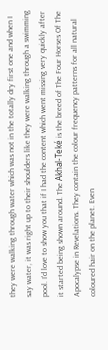they were walking through water which was not in the totally dry first one and when I say water, it was right up to their shoulders like they were walking through a swimming pool. I'd love to show you that if I had the content which went missing very quickly after it started being shown around. The Akhal-Teké is the breed of The Four Horses Of The Apocalypse in Revelations. They contain the colour frequency patterns for all natural coloured hair on the planet. Even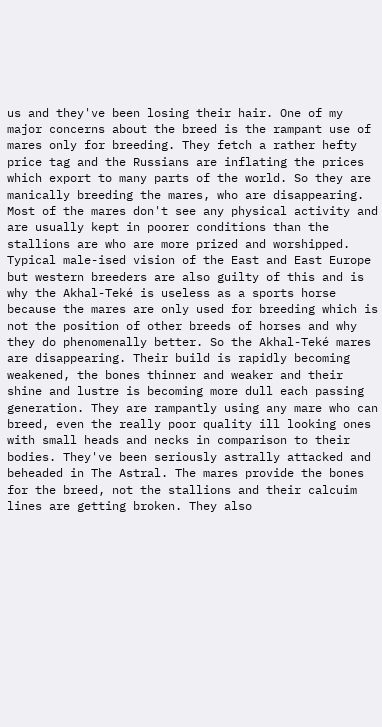us and they've been losing their hair. One of my major concerns about the breed is the rampant use of mares only for breeding. They fetch a rather hefty price tag and the Russians are inflating the prices which export to many parts of the world. So they are manically breeding the mares, who are disappearing. Most of the mares don't see any physical activity and are usually kept in poorer conditions than the stallions are who are more prized and worshipped. Typical male-ised vision of the East and East Europe but western breeders are also guilty of this and is why the Akhal-Teké is useless as a sports horse because the mares are only used for breeding which is not the position of other breeds of horses and why they do phenomenally better. So the Akhal-Teké mares are disappearing. Their build is rapidly becoming weakened, the bones thinner and weaker and their shine and lustre is becoming more dull each passing generation. They are rampantly using any mare who can breed, even the really poor quality ill looking ones with small heads and necks in comparison to their bodies. They've been seriously astrally attacked and beheaded in The Astral. The mares provide the bones for the breed, not the stallions and their calcuim lines are getting broken. They also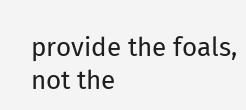provide the foals, not the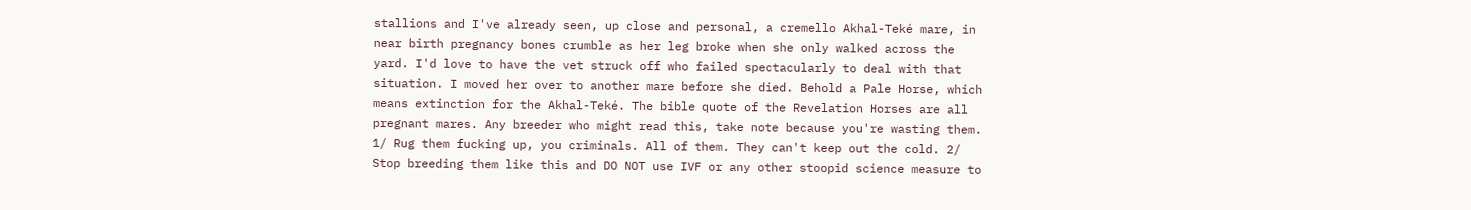stallions and I've already seen, up close and personal, a cremello Akhal-Teké mare, in near birth pregnancy bones crumble as her leg broke when she only walked across the yard. I'd love to have the vet struck off who failed spectacularly to deal with that situation. I moved her over to another mare before she died. Behold a Pale Horse, which means extinction for the Akhal-Teké. The bible quote of the Revelation Horses are all pregnant mares. Any breeder who might read this, take note because you're wasting them. 1/ Rug them fucking up, you criminals. All of them. They can't keep out the cold. 2/ Stop breeding them like this and DO NOT use IVF or any other stoopid science measure to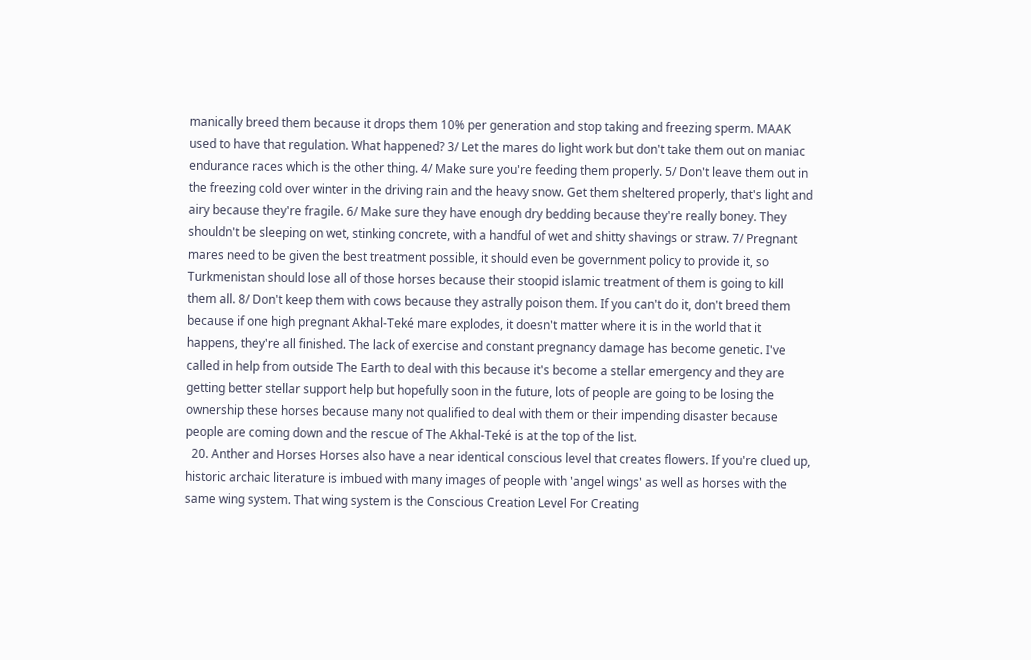manically breed them because it drops them 10% per generation and stop taking and freezing sperm. MAAK used to have that regulation. What happened? 3/ Let the mares do light work but don't take them out on maniac endurance races which is the other thing. 4/ Make sure you're feeding them properly. 5/ Don't leave them out in the freezing cold over winter in the driving rain and the heavy snow. Get them sheltered properly, that's light and airy because they're fragile. 6/ Make sure they have enough dry bedding because they're really boney. They shouldn't be sleeping on wet, stinking concrete, with a handful of wet and shitty shavings or straw. 7/ Pregnant mares need to be given the best treatment possible, it should even be government policy to provide it, so Turkmenistan should lose all of those horses because their stoopid islamic treatment of them is going to kill them all. 8/ Don't keep them with cows because they astrally poison them. If you can't do it, don't breed them because if one high pregnant Akhal-Teké mare explodes, it doesn't matter where it is in the world that it happens, they're all finished. The lack of exercise and constant pregnancy damage has become genetic. I've called in help from outside The Earth to deal with this because it's become a stellar emergency and they are getting better stellar support help but hopefully soon in the future, lots of people are going to be losing the ownership these horses because many not qualified to deal with them or their impending disaster because people are coming down and the rescue of The Akhal-Teké is at the top of the list.
  20. Anther and Horses Horses also have a near identical conscious level that creates flowers. If you're clued up, historic archaic literature is imbued with many images of people with 'angel wings' as well as horses with the same wing system. That wing system is the Conscious Creation Level For Creating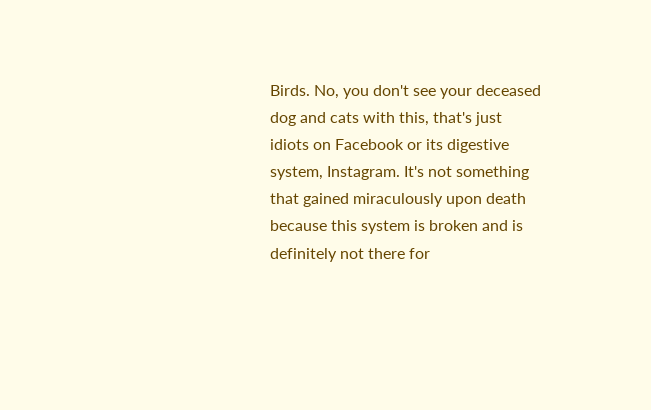Birds. No, you don't see your deceased dog and cats with this, that's just idiots on Facebook or its digestive system, Instagram. It's not something that gained miraculously upon death because this system is broken and is definitely not there for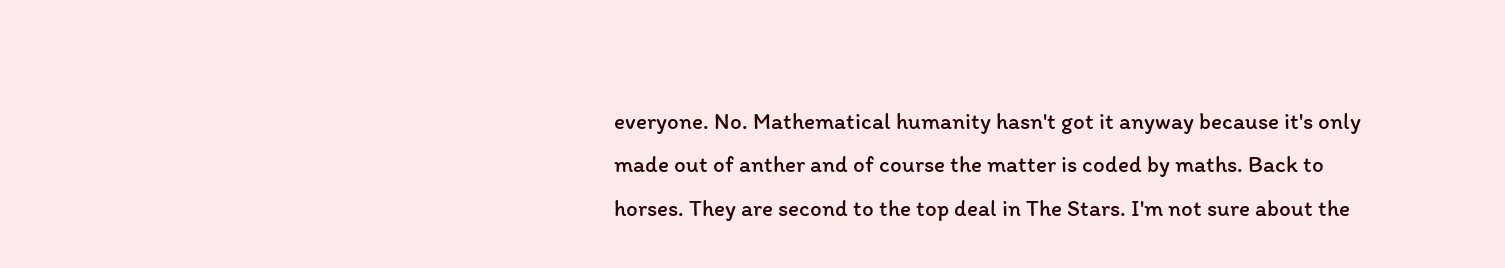everyone. No. Mathematical humanity hasn't got it anyway because it's only made out of anther and of course the matter is coded by maths. Back to horses. They are second to the top deal in The Stars. I'm not sure about the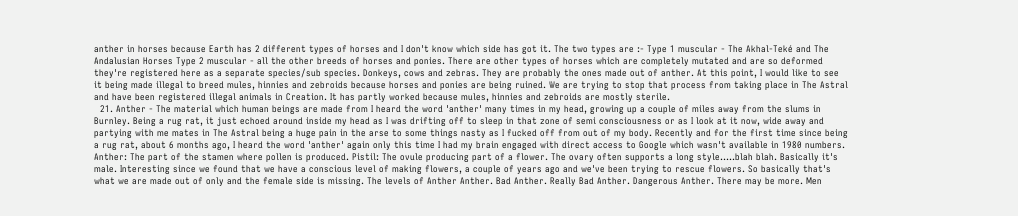anther in horses because Earth has 2 different types of horses and I don't know which side has got it. The two types are :- Type 1 muscular - The Akhal-Teké and The Andalusian Horses Type 2 muscular - all the other breeds of horses and ponies. There are other types of horses which are completely mutated and are so deformed they're registered here as a separate species/sub species. Donkeys, cows and zebras. They are probably the ones made out of anther. At this point, I would like to see it being made illegal to breed mules, hinnies and zebroids because horses and ponies are being ruined. We are trying to stop that process from taking place in The Astral and have been registered illegal animals in Creation. It has partly worked because mules, hinnies and zebroids are mostly sterile.
  21. Anther - The material which human beings are made from I heard the word 'anther' many times in my head, growing up a couple of miles away from the slums in Burnley. Being a rug rat, it just echoed around inside my head as I was drifting off to sleep in that zone of semi consciousness or as I look at it now, wide away and partying with me mates in The Astral being a huge pain in the arse to some things nasty as I fucked off from out of my body. Recently and for the first time since being a rug rat, about 6 months ago, I heard the word 'anther' again only this time I had my brain engaged with direct access to Google which wasn't available in 1980 numbers. Anther: The part of the stamen where pollen is produced. Pistil: The ovule producing part of a flower. The ovary often supports a long style.....blah blah. Basically it's male. Interesting since we found that we have a conscious level of making flowers, a couple of years ago and we've been trying to rescue flowers. So basically that's what we are made out of only and the female side is missing. The levels of Anther Anther. Bad Anther. Really Bad Anther. Dangerous Anther. There may be more. Men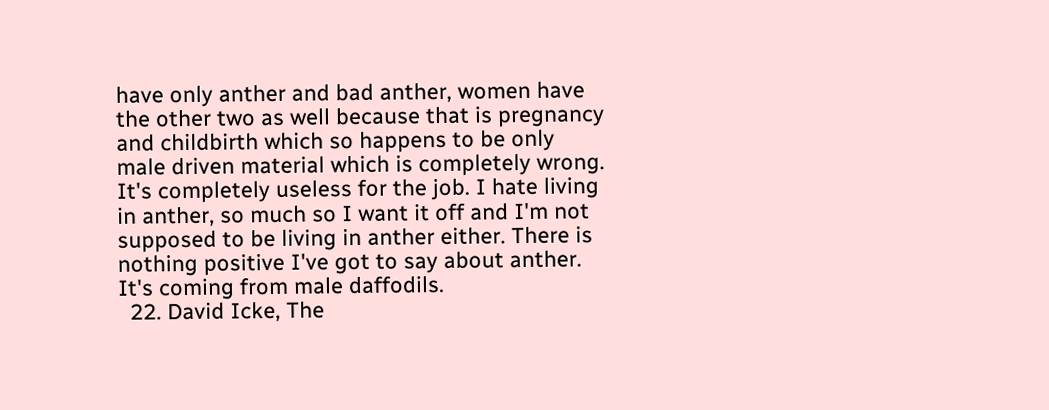have only anther and bad anther, women have the other two as well because that is pregnancy and childbirth which so happens to be only male driven material which is completely wrong. It's completely useless for the job. I hate living in anther, so much so I want it off and I'm not supposed to be living in anther either. There is nothing positive I've got to say about anther. It's coming from male daffodils.
  22. David Icke, The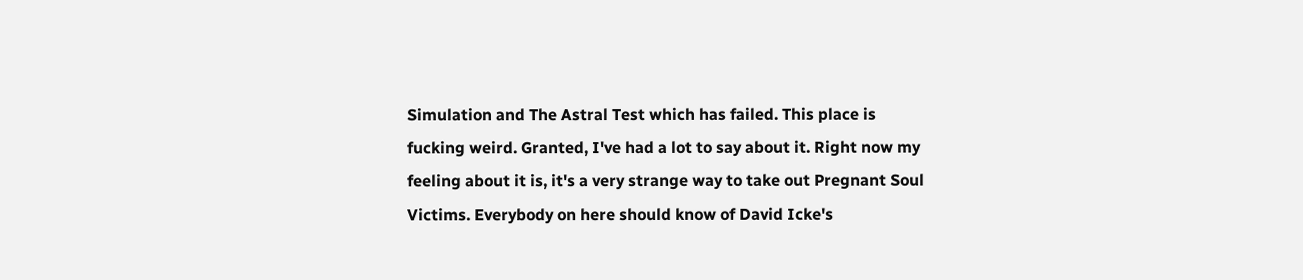Simulation and The Astral Test which has failed. This place is fucking weird. Granted, I've had a lot to say about it. Right now my feeling about it is, it's a very strange way to take out Pregnant Soul Victims. Everybody on here should know of David Icke's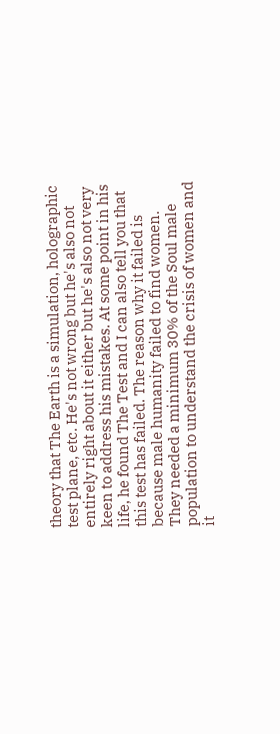theory that The Earth is a simulation, holographic test plane, etc. He's not wrong but he's also not entirely right about it either but he's also not very keen to address his mistakes. At some point in his life, he found The Test and I can also tell you that this test has failed. The reason why it failed is because male humanity failed to find women. They needed a minimum 30% of the Soul male population to understand the crisis of women and it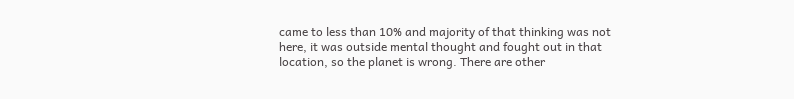came to less than 10% and majority of that thinking was not here, it was outside mental thought and fought out in that location, so the planet is wrong. There are other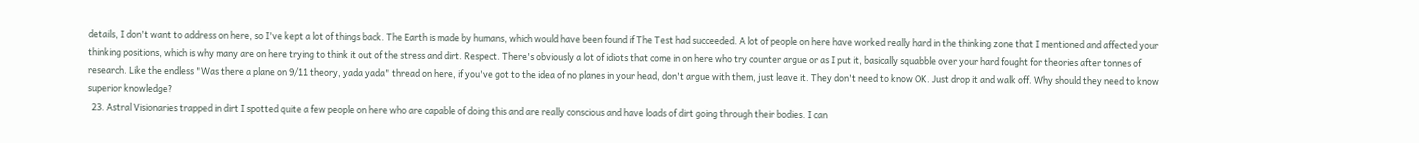details, I don't want to address on here, so I've kept a lot of things back. The Earth is made by humans, which would have been found if The Test had succeeded. A lot of people on here have worked really hard in the thinking zone that I mentioned and affected your thinking positions, which is why many are on here trying to think it out of the stress and dirt. Respect. There's obviously a lot of idiots that come in on here who try counter argue or as I put it, basically squabble over your hard fought for theories after tonnes of research. Like the endless "Was there a plane on 9/11 theory, yada yada" thread on here, if you've got to the idea of no planes in your head, don't argue with them, just leave it. They don't need to know OK. Just drop it and walk off. Why should they need to know superior knowledge?
  23. Astral Visionaries trapped in dirt I spotted quite a few people on here who are capable of doing this and are really conscious and have loads of dirt going through their bodies. I can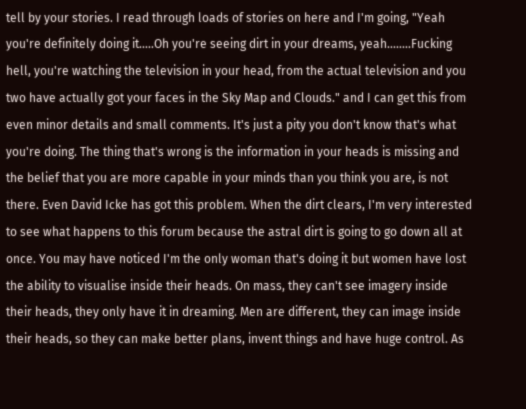tell by your stories. I read through loads of stories on here and I'm going, "Yeah you're definitely doing it.....Oh you're seeing dirt in your dreams, yeah........Fucking hell, you're watching the television in your head, from the actual television and you two have actually got your faces in the Sky Map and Clouds." and I can get this from even minor details and small comments. It's just a pity you don't know that's what you're doing. The thing that's wrong is the information in your heads is missing and the belief that you are more capable in your minds than you think you are, is not there. Even David Icke has got this problem. When the dirt clears, I'm very interested to see what happens to this forum because the astral dirt is going to go down all at once. You may have noticed I'm the only woman that's doing it but women have lost the ability to visualise inside their heads. On mass, they can't see imagery inside their heads, they only have it in dreaming. Men are different, they can image inside their heads, so they can make better plans, invent things and have huge control. As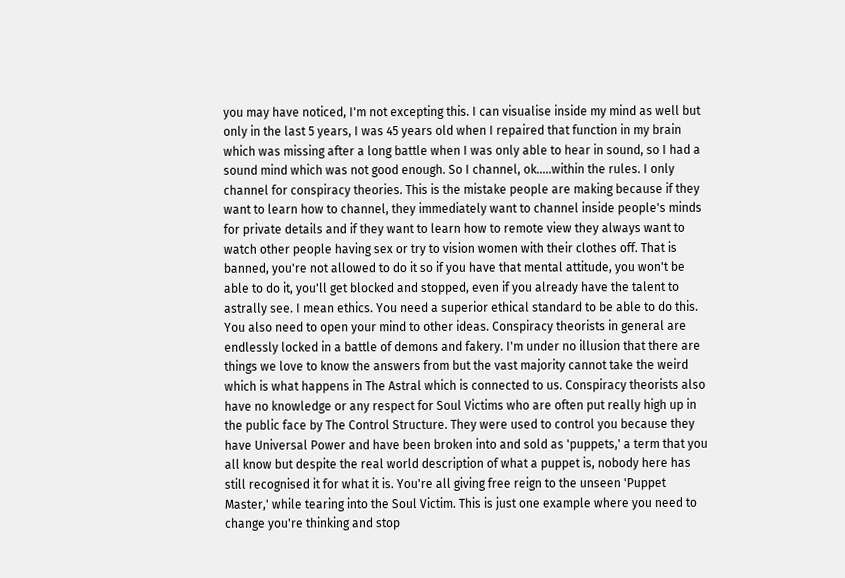you may have noticed, I'm not excepting this. I can visualise inside my mind as well but only in the last 5 years, I was 45 years old when I repaired that function in my brain which was missing after a long battle when I was only able to hear in sound, so I had a sound mind which was not good enough. So I channel, ok.....within the rules. I only channel for conspiracy theories. This is the mistake people are making because if they want to learn how to channel, they immediately want to channel inside people's minds for private details and if they want to learn how to remote view they always want to watch other people having sex or try to vision women with their clothes off. That is banned, you're not allowed to do it so if you have that mental attitude, you won't be able to do it, you'll get blocked and stopped, even if you already have the talent to astrally see. I mean ethics. You need a superior ethical standard to be able to do this. You also need to open your mind to other ideas. Conspiracy theorists in general are endlessly locked in a battle of demons and fakery. I'm under no illusion that there are things we love to know the answers from but the vast majority cannot take the weird which is what happens in The Astral which is connected to us. Conspiracy theorists also have no knowledge or any respect for Soul Victims who are often put really high up in the public face by The Control Structure. They were used to control you because they have Universal Power and have been broken into and sold as 'puppets,' a term that you all know but despite the real world description of what a puppet is, nobody here has still recognised it for what it is. You're all giving free reign to the unseen 'Puppet Master,' while tearing into the Soul Victim. This is just one example where you need to change you're thinking and stop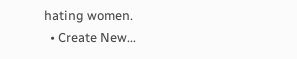hating women.
  • Create New...